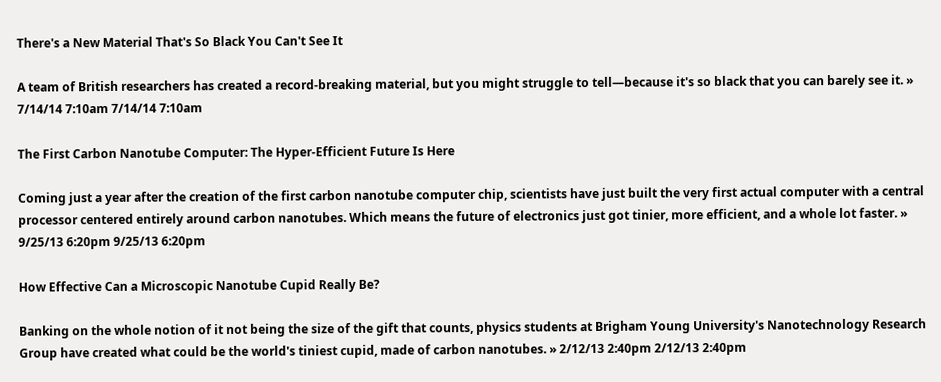There's a New Material That's So Black You Can't See It

A team of British researchers has created a record-breaking material, but you might struggle to tell—because it's so black that you can barely see it. » 7/14/14 7:10am 7/14/14 7:10am

The First Carbon Nanotube Computer: The Hyper-Efficient Future Is Here

Coming just a year after the creation of the first carbon nanotube computer chip, scientists have just built the very first actual computer with a central processor centered entirely around carbon nanotubes. Which means the future of electronics just got tinier, more efficient, and a whole lot faster. » 9/25/13 6:20pm 9/25/13 6:20pm

How Effective Can a Microscopic Nanotube Cupid Really Be?

Banking on the whole notion of it not being the size of the gift that counts, physics students at Brigham Young University's Nanotechnology Research Group have created what could be the world's tiniest cupid, made of carbon nanotubes. » 2/12/13 2:40pm 2/12/13 2:40pm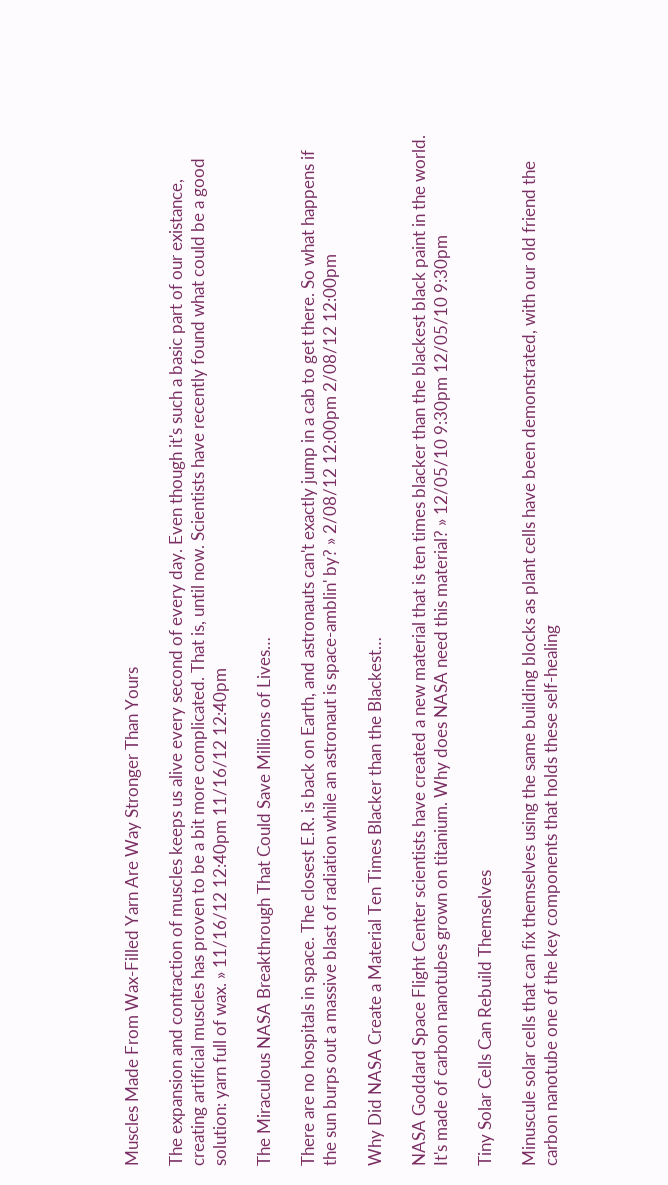Muscles Made From Wax-Filled Yarn Are Way Stronger Than Yours

The expansion and contraction of muscles keeps us alive every second of every day. Even though it's such a basic part of our existance, creating artificial muscles has proven to be a bit more complicated. That is, until now. Scientists have recently found what could be a good solution: yarn full of wax. » 11/16/12 12:40pm 11/16/12 12:40pm

The Miraculous NASA Breakthrough That Could Save Millions of Lives…

There are no hospitals in space. The closest E.R. is back on Earth, and astronauts can't exactly jump in a cab to get there. So what happens if the sun burps out a massive blast of radiation while an astronaut is space-amblin' by? » 2/08/12 12:00pm 2/08/12 12:00pm

Why Did NASA Create a Material Ten Times Blacker than the Blackest…

NASA Goddard Space Flight Center scientists have created a new material that is ten times blacker than the blackest black paint in the world. It's made of carbon nanotubes grown on titanium. Why does NASA need this material? » 12/05/10 9:30pm 12/05/10 9:30pm

Tiny Solar Cells Can Rebuild Themselves

Minuscule solar cells that can fix themselves using the same building blocks as plant cells have been demonstrated, with our old friend the carbon nanotube one of the key components that holds these self-healing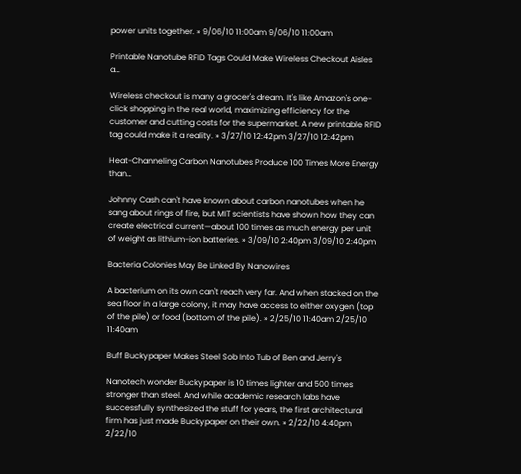power units together. » 9/06/10 11:00am 9/06/10 11:00am

Printable Nanotube RFID Tags Could Make Wireless Checkout Aisles a…

Wireless checkout is many a grocer's dream. It's like Amazon's one-click shopping in the real world, maximizing efficiency for the customer and cutting costs for the supermarket. A new printable RFID tag could make it a reality. » 3/27/10 12:42pm 3/27/10 12:42pm

Heat-Channeling Carbon Nanotubes Produce 100 Times More Energy than…

Johnny Cash can't have known about carbon nanotubes when he sang about rings of fire, but MIT scientists have shown how they can create electrical current—about 100 times as much energy per unit of weight as lithium-ion batteries. » 3/09/10 2:40pm 3/09/10 2:40pm

Bacteria Colonies May Be Linked By Nanowires

A bacterium on its own can't reach very far. And when stacked on the sea floor in a large colony, it may have access to either oxygen (top of the pile) or food (bottom of the pile). » 2/25/10 11:40am 2/25/10 11:40am

Buff Buckypaper Makes Steel Sob Into Tub of Ben and Jerry's

Nanotech wonder Buckypaper is 10 times lighter and 500 times stronger than steel. And while academic research labs have successfully synthesized the stuff for years, the first architectural firm has just made Buckypaper on their own. » 2/22/10 4:40pm 2/22/10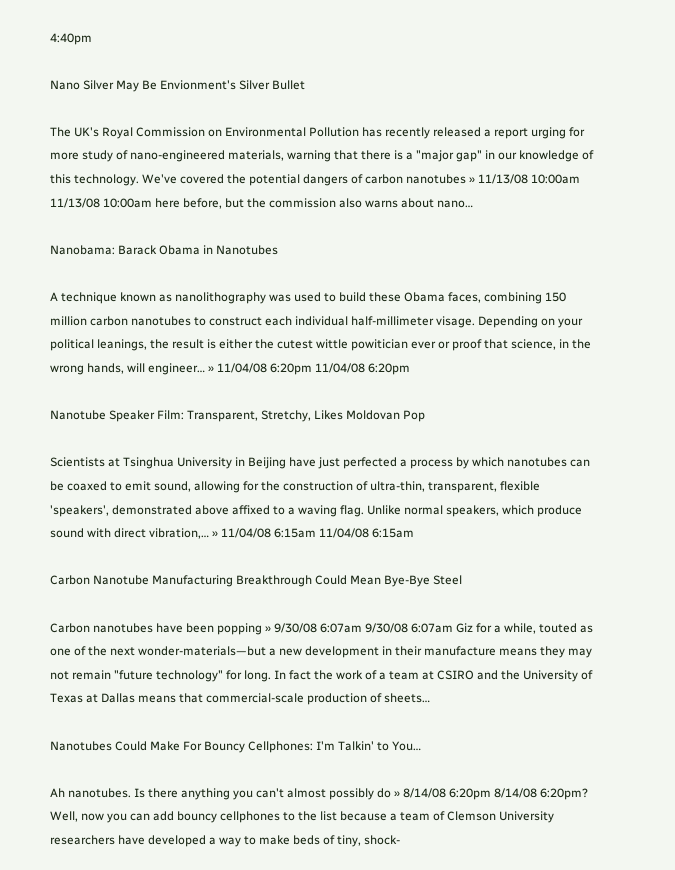4:40pm

Nano Silver May Be Envionment's Silver Bullet

The UK's Royal Commission on Environmental Pollution has recently released a report urging for more study of nano-engineered materials, warning that there is a "major gap" in our knowledge of this technology. We've covered the potential dangers of carbon nanotubes » 11/13/08 10:00am 11/13/08 10:00am here before, but the commission also warns about nano…

Nanobama: Barack Obama in Nanotubes

A technique known as nanolithography was used to build these Obama faces, combining 150 million carbon nanotubes to construct each individual half-millimeter visage. Depending on your political leanings, the result is either the cutest wittle powitician ever or proof that science, in the wrong hands, will engineer… » 11/04/08 6:20pm 11/04/08 6:20pm

Nanotube Speaker Film: Transparent, Stretchy, Likes Moldovan Pop

Scientists at Tsinghua University in Beijing have just perfected a process by which nanotubes can be coaxed to emit sound, allowing for the construction of ultra-thin, transparent, flexible 'speakers', demonstrated above affixed to a waving flag. Unlike normal speakers, which produce sound with direct vibration,… » 11/04/08 6:15am 11/04/08 6:15am

Carbon Nanotube Manufacturing Breakthrough Could Mean Bye-Bye Steel

Carbon nanotubes have been popping » 9/30/08 6:07am 9/30/08 6:07am Giz for a while, touted as one of the next wonder-materials—but a new development in their manufacture means they may not remain "future technology" for long. In fact the work of a team at CSIRO and the University of Texas at Dallas means that commercial-scale production of sheets…

Nanotubes Could Make For Bouncy Cellphones: I'm Talkin' to You…

Ah nanotubes. Is there anything you can't almost possibly do » 8/14/08 6:20pm 8/14/08 6:20pm? Well, now you can add bouncy cellphones to the list because a team of Clemson University researchers have developed a way to make beds of tiny, shock-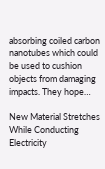absorbing coiled carbon nanotubes which could be used to cushion objects from damaging impacts. They hope…

New Material Stretches While Conducting Electricity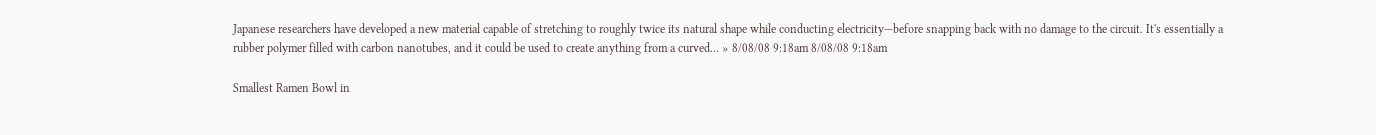Japanese researchers have developed a new material capable of stretching to roughly twice its natural shape while conducting electricity—before snapping back with no damage to the circuit. It's essentially a rubber polymer filled with carbon nanotubes, and it could be used to create anything from a curved… » 8/08/08 9:18am 8/08/08 9:18am

Smallest Ramen Bowl in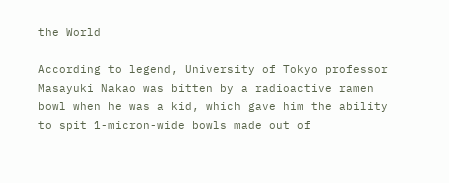the World

According to legend, University of Tokyo professor Masayuki Nakao was bitten by a radioactive ramen bowl when he was a kid, which gave him the ability to spit 1-micron-wide bowls made out of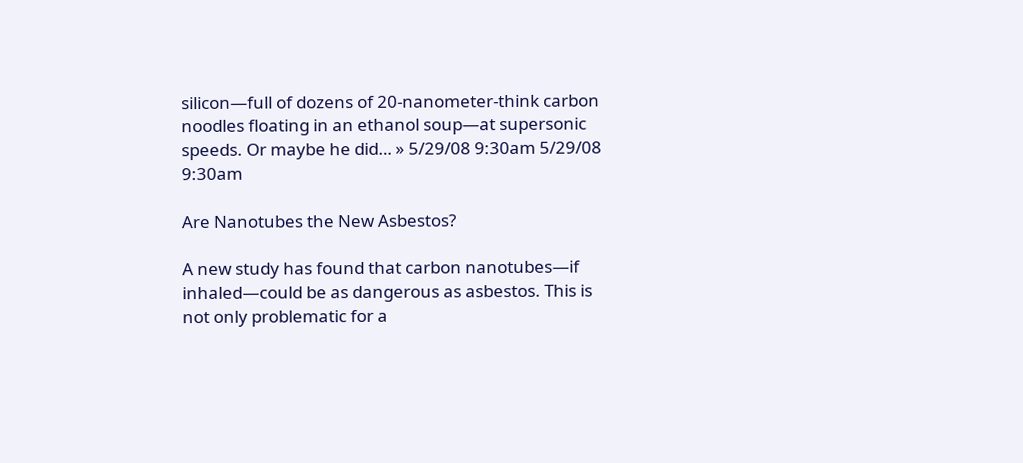silicon—full of dozens of 20-nanometer-think carbon noodles floating in an ethanol soup—at supersonic speeds. Or maybe he did… » 5/29/08 9:30am 5/29/08 9:30am

Are Nanotubes the New Asbestos?

A new study has found that carbon nanotubes—if inhaled—could be as dangerous as asbestos. This is not only problematic for a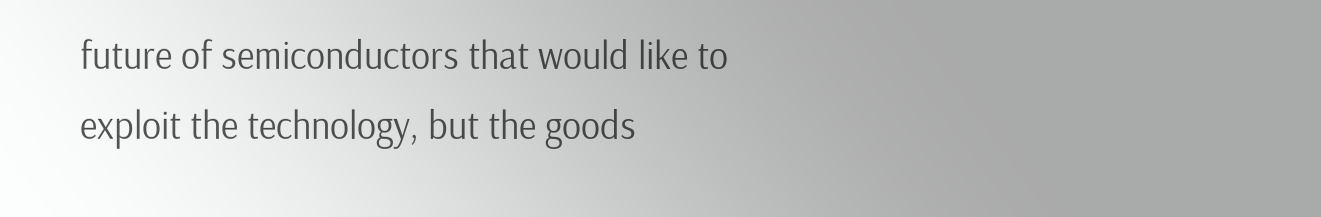future of semiconductors that would like to exploit the technology, but the goods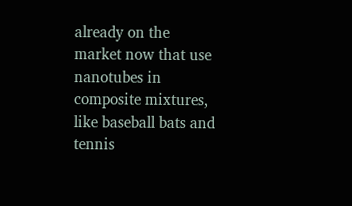already on the market now that use nanotubes in composite mixtures, like baseball bats and tennis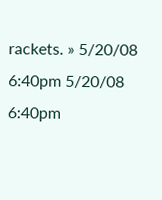rackets. » 5/20/08 6:40pm 5/20/08 6:40pm